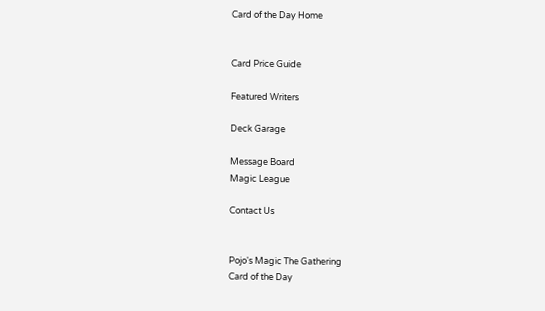Card of the Day Home


Card Price Guide

Featured Writers

Deck Garage

Message Board
Magic League

Contact Us


Pojo's Magic The Gathering
Card of the Day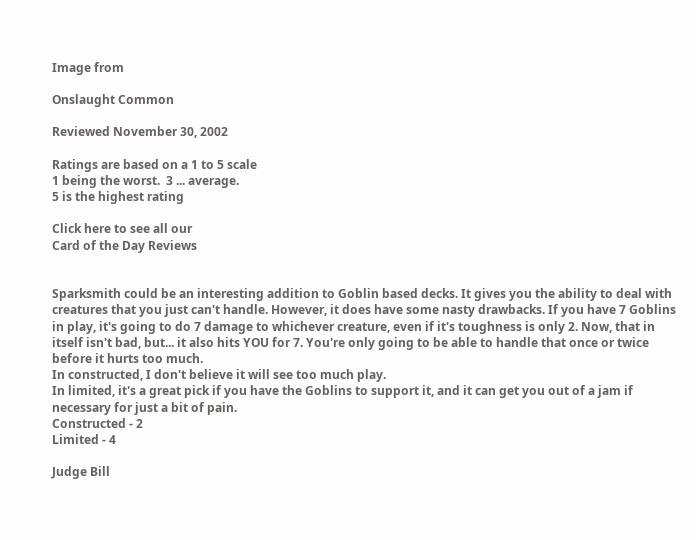Image from

Onslaught Common

Reviewed November 30, 2002

Ratings are based on a 1 to 5 scale
1 being the worst.  3 ... average.
5 is the highest rating

Click here to see all our
Card of the Day Reviews


Sparksmith could be an interesting addition to Goblin based decks. It gives you the ability to deal with creatures that you just can't handle. However, it does have some nasty drawbacks. If you have 7 Goblins in play, it's going to do 7 damage to whichever creature, even if it's toughness is only 2. Now, that in itself isn't bad, but... it also hits YOU for 7. You're only going to be able to handle that once or twice before it hurts too much.
In constructed, I don't believe it will see too much play.
In limited, it's a great pick if you have the Goblins to support it, and it can get you out of a jam if necessary for just a bit of pain.
Constructed - 2
Limited - 4

Judge Bill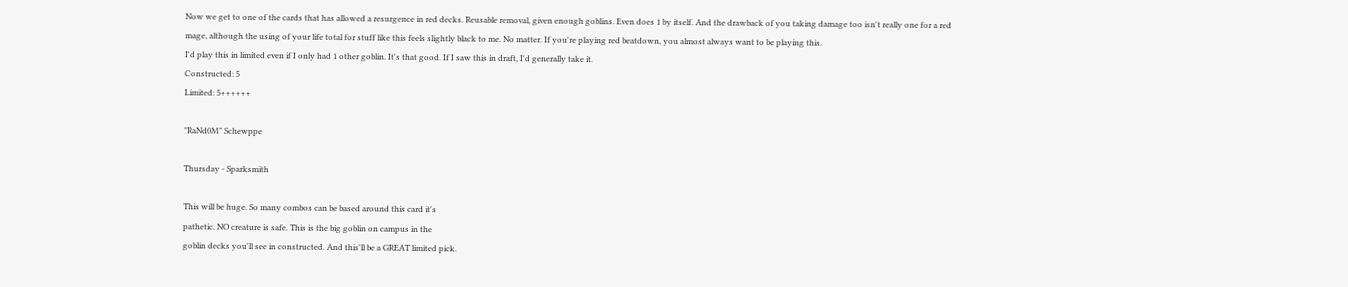Now we get to one of the cards that has allowed a resurgence in red decks. Reusable removal, given enough goblins. Even does 1 by itself. And the drawback of you taking damage too isn't really one for a red mage, although the using of your life total for stuff like this feels slightly black to me. No matter. If you're playing red beatdown, you almost always want to be playing this.
I'd play this in limited even if I only had 1 other goblin. It's that good. If I saw this in draft, I'd generally take it.
Constructed: 5
Limited: 5++++++

"RaNd0M" Schewppe

Thursday - Sparksmith

This will be huge. So many combos can be based around this card it's
pathetic. NO creature is safe. This is the big goblin on campus in the
goblin decks you'll see in constructed. And this'll be a GREAT limited pick.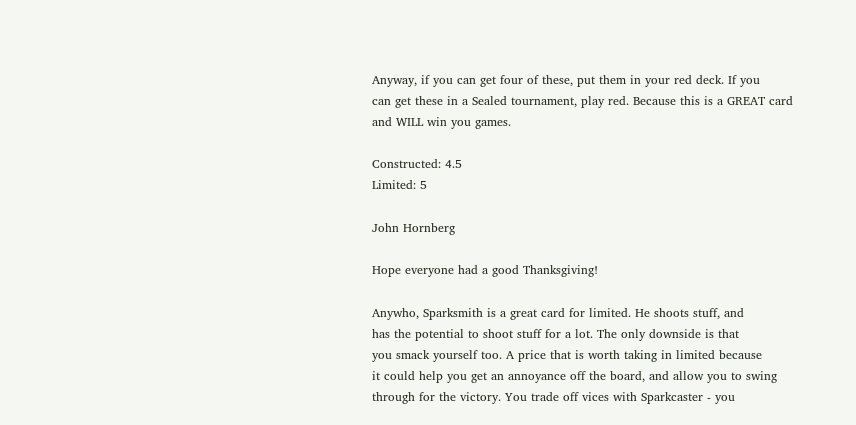Anyway, if you can get four of these, put them in your red deck. If you
can get these in a Sealed tournament, play red. Because this is a GREAT card
and WILL win you games.

Constructed: 4.5
Limited: 5

John Hornberg

Hope everyone had a good Thanksgiving!

Anywho, Sparksmith is a great card for limited. He shoots stuff, and
has the potential to shoot stuff for a lot. The only downside is that
you smack yourself too. A price that is worth taking in limited because
it could help you get an annoyance off the board, and allow you to swing
through for the victory. You trade off vices with Sparkcaster - you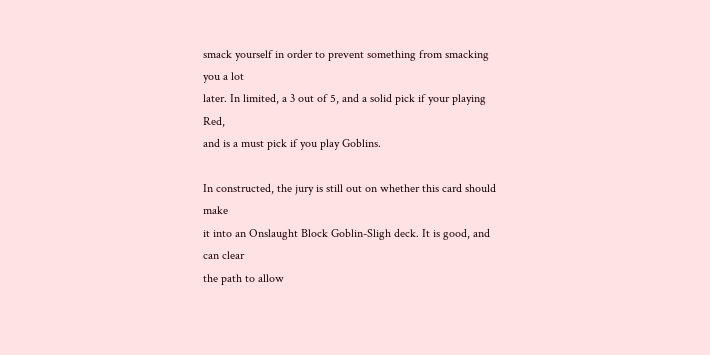smack yourself in order to prevent something from smacking you a lot
later. In limited, a 3 out of 5, and a solid pick if your playing Red,
and is a must pick if you play Goblins.

In constructed, the jury is still out on whether this card should make
it into an Onslaught Block Goblin-Sligh deck. It is good, and can clear
the path to allow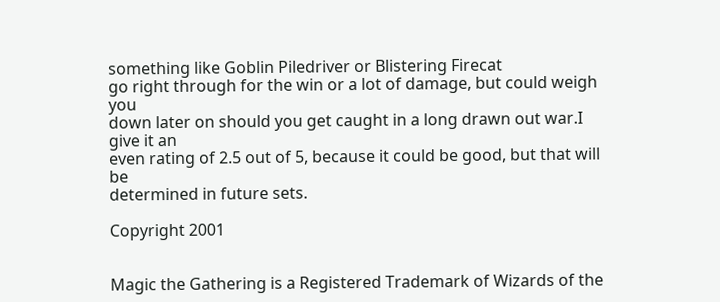something like Goblin Piledriver or Blistering Firecat
go right through for the win or a lot of damage, but could weigh you
down later on should you get caught in a long drawn out war.I give it an
even rating of 2.5 out of 5, because it could be good, but that will be
determined in future sets.

Copyright 2001


Magic the Gathering is a Registered Trademark of Wizards of the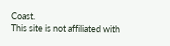Coast.
This site is not affiliated with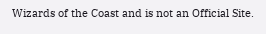Wizards of the Coast and is not an Official Site.